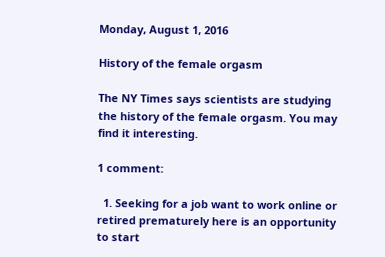Monday, August 1, 2016

History of the female orgasm

The NY Times says scientists are studying the history of the female orgasm. You may find it interesting.

1 comment:

  1. Seeking for a job want to work online or retired prematurely here is an opportunity to start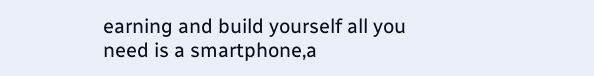earning and build yourself all you need is a smartphone,a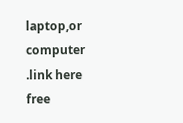laptop,or computer .link here free